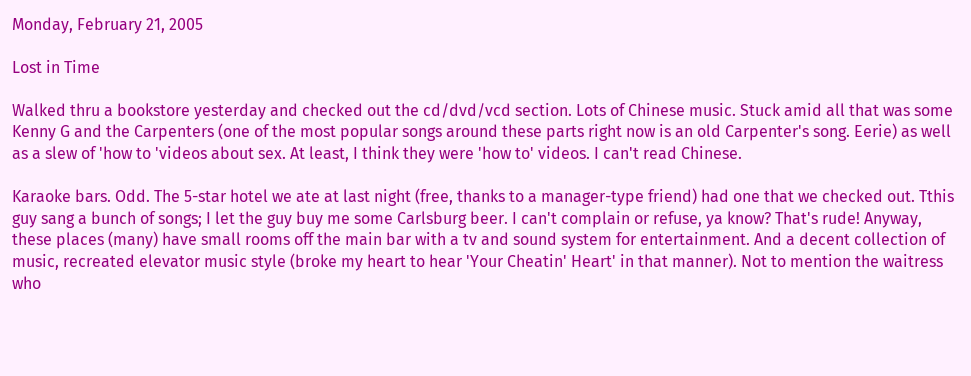Monday, February 21, 2005

Lost in Time

Walked thru a bookstore yesterday and checked out the cd/dvd/vcd section. Lots of Chinese music. Stuck amid all that was some Kenny G and the Carpenters (one of the most popular songs around these parts right now is an old Carpenter's song. Eerie) as well as a slew of 'how to 'videos about sex. At least, I think they were 'how to' videos. I can't read Chinese.

Karaoke bars. Odd. The 5-star hotel we ate at last night (free, thanks to a manager-type friend) had one that we checked out. Tthis guy sang a bunch of songs; I let the guy buy me some Carlsburg beer. I can't complain or refuse, ya know? That's rude! Anyway, these places (many) have small rooms off the main bar with a tv and sound system for entertainment. And a decent collection of music, recreated elevator music style (broke my heart to hear 'Your Cheatin' Heart' in that manner). Not to mention the waitress who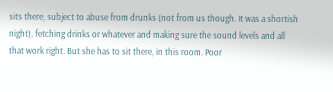sits there, subject to abuse from drunks (not from us though. It was a shortish night), fetching drinks or whatever and making sure the sound levels and all that work right. But she has to sit there, in this room. Poor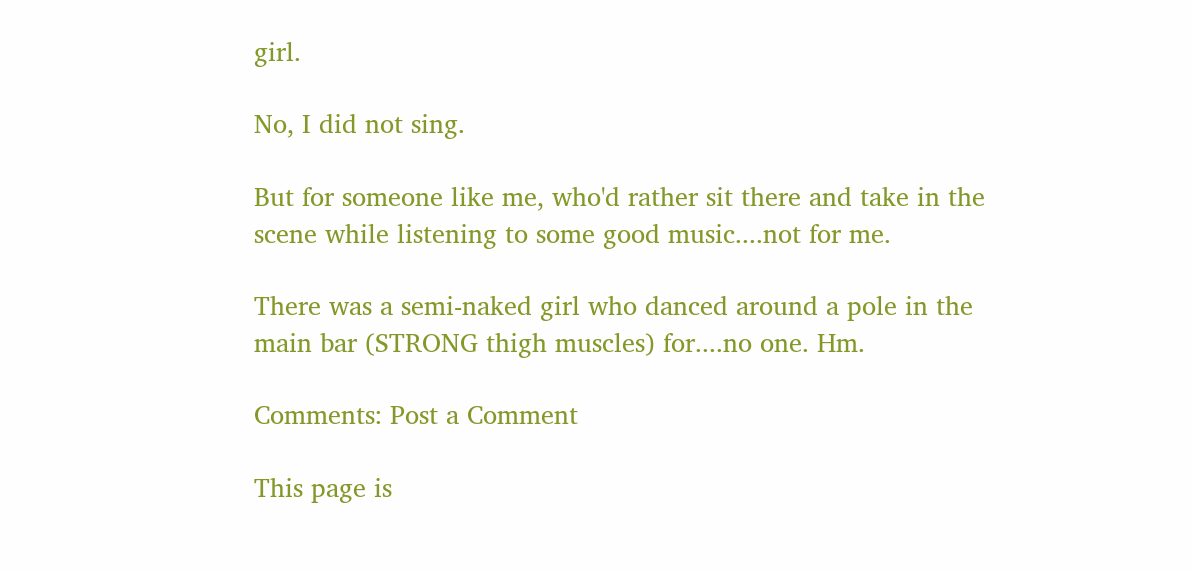girl.

No, I did not sing.

But for someone like me, who'd rather sit there and take in the scene while listening to some good music....not for me.

There was a semi-naked girl who danced around a pole in the main bar (STRONG thigh muscles) for....no one. Hm.

Comments: Post a Comment

This page is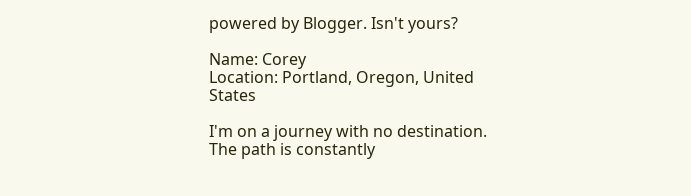powered by Blogger. Isn't yours?

Name: Corey
Location: Portland, Oregon, United States

I'm on a journey with no destination. The path is constantly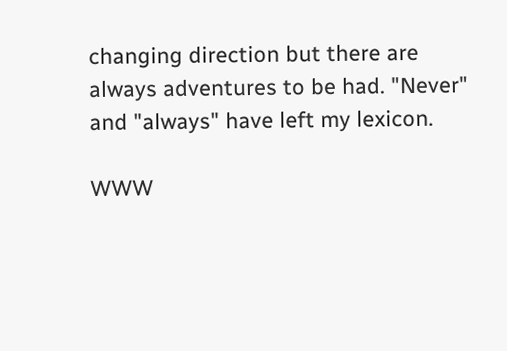changing direction but there are always adventures to be had. "Never" and "always" have left my lexicon.

WWW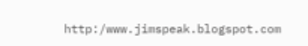http:/www.jimspeak.blogspot.com